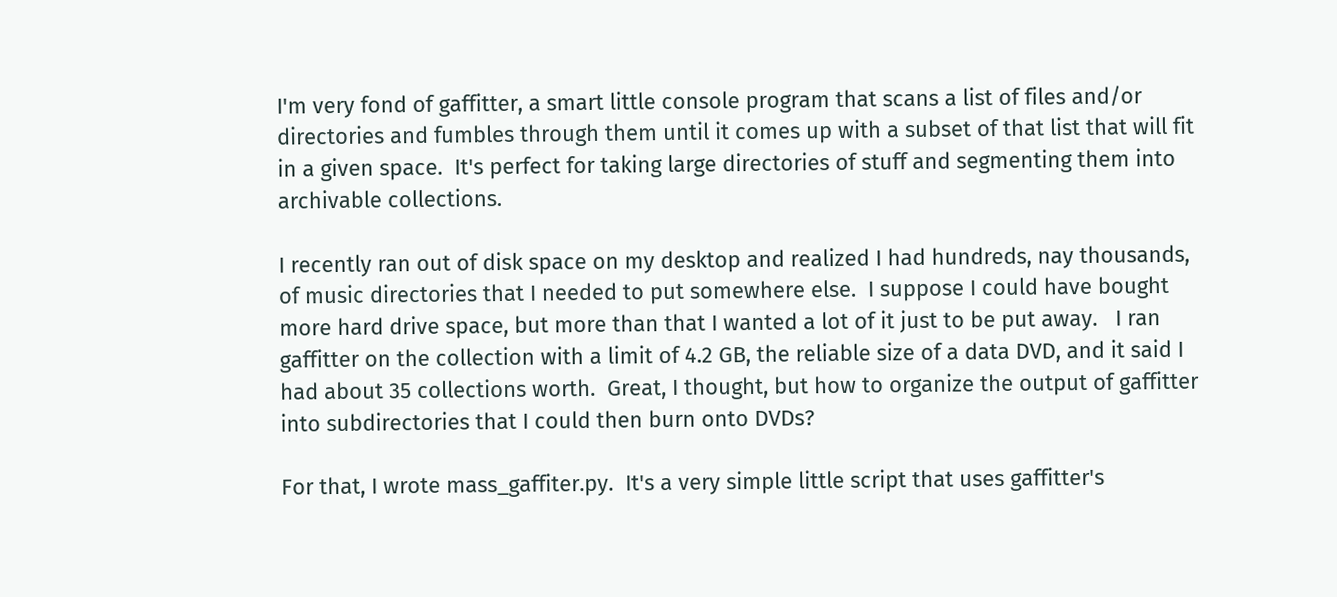I'm very fond of gaffitter, a smart little console program that scans a list of files and/or directories and fumbles through them until it comes up with a subset of that list that will fit in a given space.  It's perfect for taking large directories of stuff and segmenting them into archivable collections.

I recently ran out of disk space on my desktop and realized I had hundreds, nay thousands, of music directories that I needed to put somewhere else.  I suppose I could have bought more hard drive space, but more than that I wanted a lot of it just to be put away.   I ran gaffitter on the collection with a limit of 4.2 GB, the reliable size of a data DVD, and it said I had about 35 collections worth.  Great, I thought, but how to organize the output of gaffitter into subdirectories that I could then burn onto DVDs?

For that, I wrote mass_gaffiter.py.  It's a very simple little script that uses gaffitter's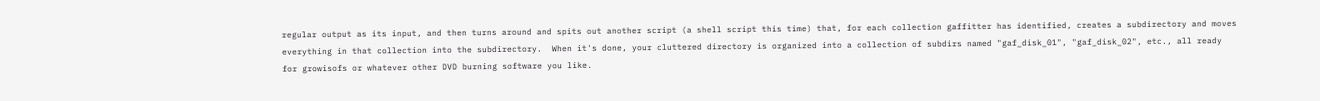regular output as its input, and then turns around and spits out another script (a shell script this time) that, for each collection gaffitter has identified, creates a subdirectory and moves everything in that collection into the subdirectory.  When it's done, your cluttered directory is organized into a collection of subdirs named "gaf_disk_01", "gaf_disk_02", etc., all ready for growisofs or whatever other DVD burning software you like.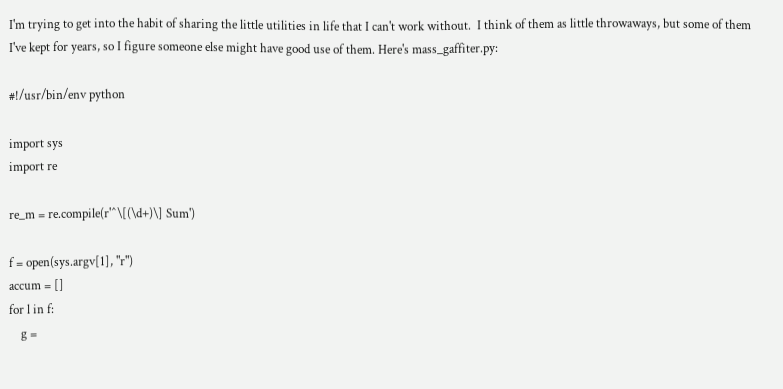I'm trying to get into the habit of sharing the little utilities in life that I can't work without.  I think of them as little throwaways, but some of them I've kept for years, so I figure someone else might have good use of them. Here's mass_gaffiter.py:

#!/usr/bin/env python

import sys
import re

re_m = re.compile(r'^\[(\d+)\] Sum')

f = open(sys.argv[1], "r")
accum = []
for l in f:
    g =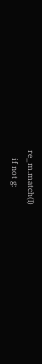re_m.match(l)
    if not g: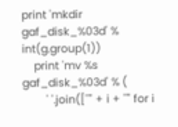print 'mkdir gaf_disk_%03d' % int(g.group(1))
    print 'mv %s gaf_disk_%03d' % (
        ' '.join(['"' + i + '"' for i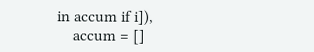in accum if i]),
    accum = []